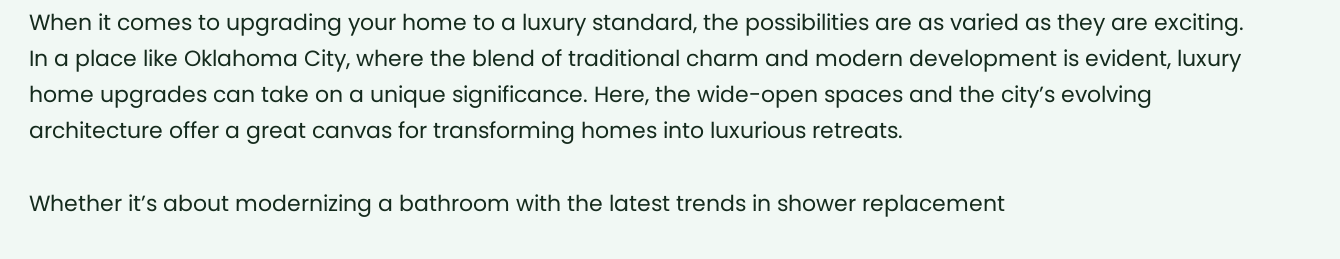When it comes to upgrading your home to a luxury standard, the possibilities are as varied as they are exciting. In a place like Oklahoma City, where the blend of traditional charm and modern development is evident, luxury home upgrades can take on a unique significance. Here, the wide-open spaces and the city’s evolving architecture offer a great canvas for transforming homes into luxurious retreats.

Whether it’s about modernizing a bathroom with the latest trends in shower replacement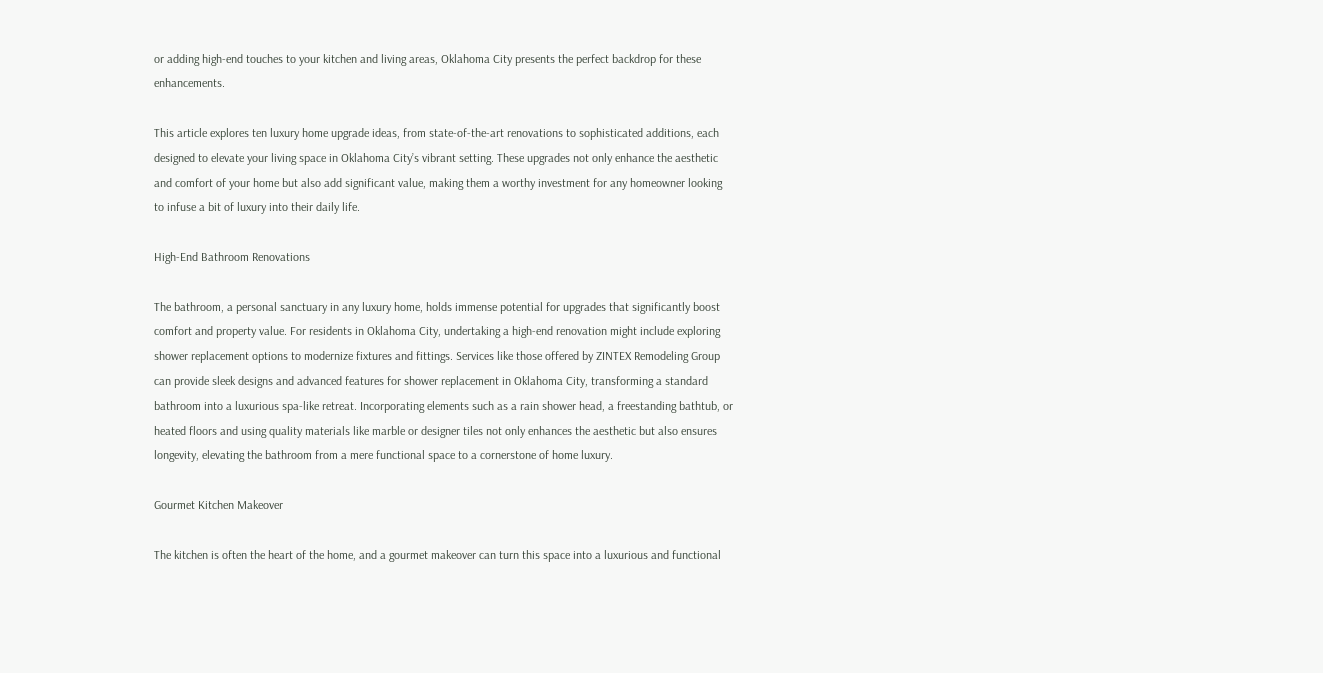or adding high-end touches to your kitchen and living areas, Oklahoma City presents the perfect backdrop for these enhancements.

This article explores ten luxury home upgrade ideas, from state-of-the-art renovations to sophisticated additions, each designed to elevate your living space in Oklahoma City’s vibrant setting. These upgrades not only enhance the aesthetic and comfort of your home but also add significant value, making them a worthy investment for any homeowner looking to infuse a bit of luxury into their daily life.

High-End Bathroom Renovations

The bathroom, a personal sanctuary in any luxury home, holds immense potential for upgrades that significantly boost comfort and property value. For residents in Oklahoma City, undertaking a high-end renovation might include exploring shower replacement options to modernize fixtures and fittings. Services like those offered by ZINTEX Remodeling Group can provide sleek designs and advanced features for shower replacement in Oklahoma City, transforming a standard bathroom into a luxurious spa-like retreat. Incorporating elements such as a rain shower head, a freestanding bathtub, or heated floors and using quality materials like marble or designer tiles not only enhances the aesthetic but also ensures longevity, elevating the bathroom from a mere functional space to a cornerstone of home luxury.

Gourmet Kitchen Makeover

The kitchen is often the heart of the home, and a gourmet makeover can turn this space into a luxurious and functional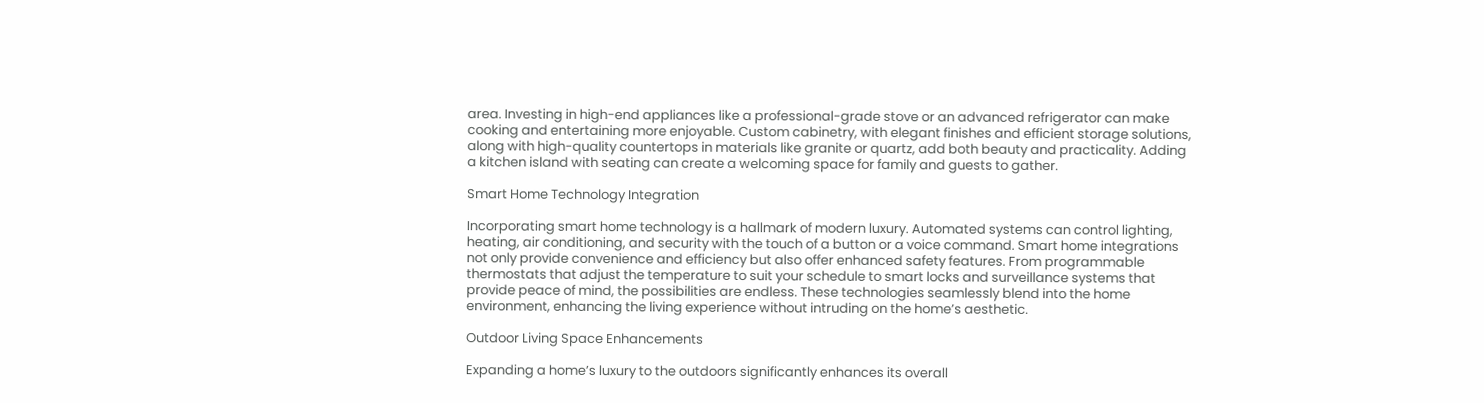area. Investing in high-end appliances like a professional-grade stove or an advanced refrigerator can make cooking and entertaining more enjoyable. Custom cabinetry, with elegant finishes and efficient storage solutions, along with high-quality countertops in materials like granite or quartz, add both beauty and practicality. Adding a kitchen island with seating can create a welcoming space for family and guests to gather.

Smart Home Technology Integration

Incorporating smart home technology is a hallmark of modern luxury. Automated systems can control lighting, heating, air conditioning, and security with the touch of a button or a voice command. Smart home integrations not only provide convenience and efficiency but also offer enhanced safety features. From programmable thermostats that adjust the temperature to suit your schedule to smart locks and surveillance systems that provide peace of mind, the possibilities are endless. These technologies seamlessly blend into the home environment, enhancing the living experience without intruding on the home’s aesthetic.

Outdoor Living Space Enhancements

Expanding a home’s luxury to the outdoors significantly enhances its overall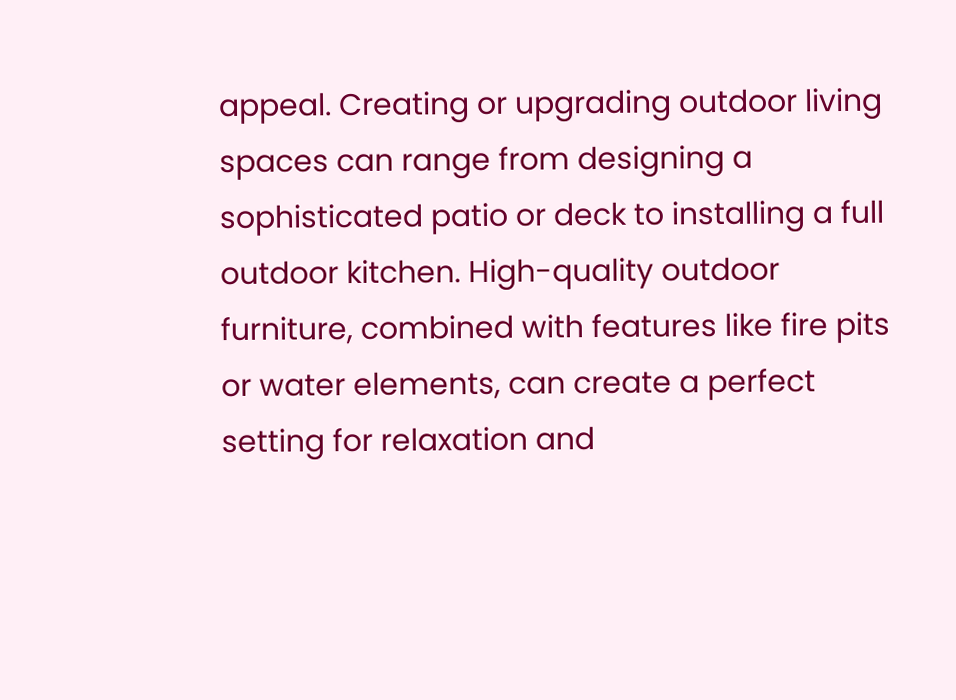appeal. Creating or upgrading outdoor living spaces can range from designing a sophisticated patio or deck to installing a full outdoor kitchen. High-quality outdoor furniture, combined with features like fire pits or water elements, can create a perfect setting for relaxation and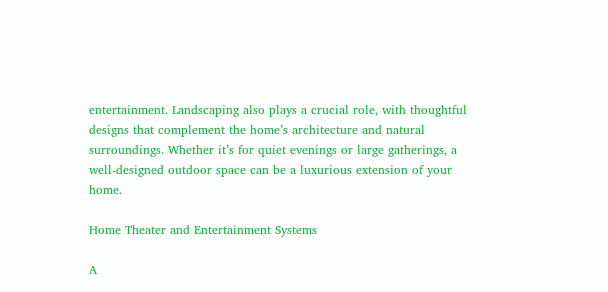entertainment. Landscaping also plays a crucial role, with thoughtful designs that complement the home’s architecture and natural surroundings. Whether it’s for quiet evenings or large gatherings, a well-designed outdoor space can be a luxurious extension of your home.

Home Theater and Entertainment Systems

A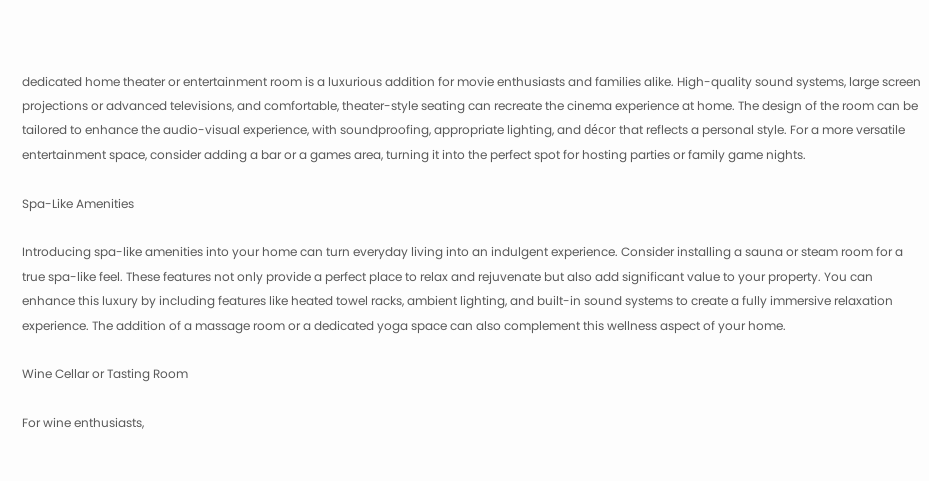dedicated home theater or entertainment room is a luxurious addition for movie enthusiasts and families alike. High-quality sound systems, large screen projections or advanced televisions, and comfortable, theater-style seating can recreate the cinema experience at home. The design of the room can be tailored to enhance the audio-visual experience, with soundproofing, appropriate lighting, and décor that reflects a personal style. For a more versatile entertainment space, consider adding a bar or a games area, turning it into the perfect spot for hosting parties or family game nights.

Spa-Like Amenities

Introducing spa-like amenities into your home can turn everyday living into an indulgent experience. Consider installing a sauna or steam room for a true spa-like feel. These features not only provide a perfect place to relax and rejuvenate but also add significant value to your property. You can enhance this luxury by including features like heated towel racks, ambient lighting, and built-in sound systems to create a fully immersive relaxation experience. The addition of a massage room or a dedicated yoga space can also complement this wellness aspect of your home.

Wine Cellar or Tasting Room

For wine enthusiasts,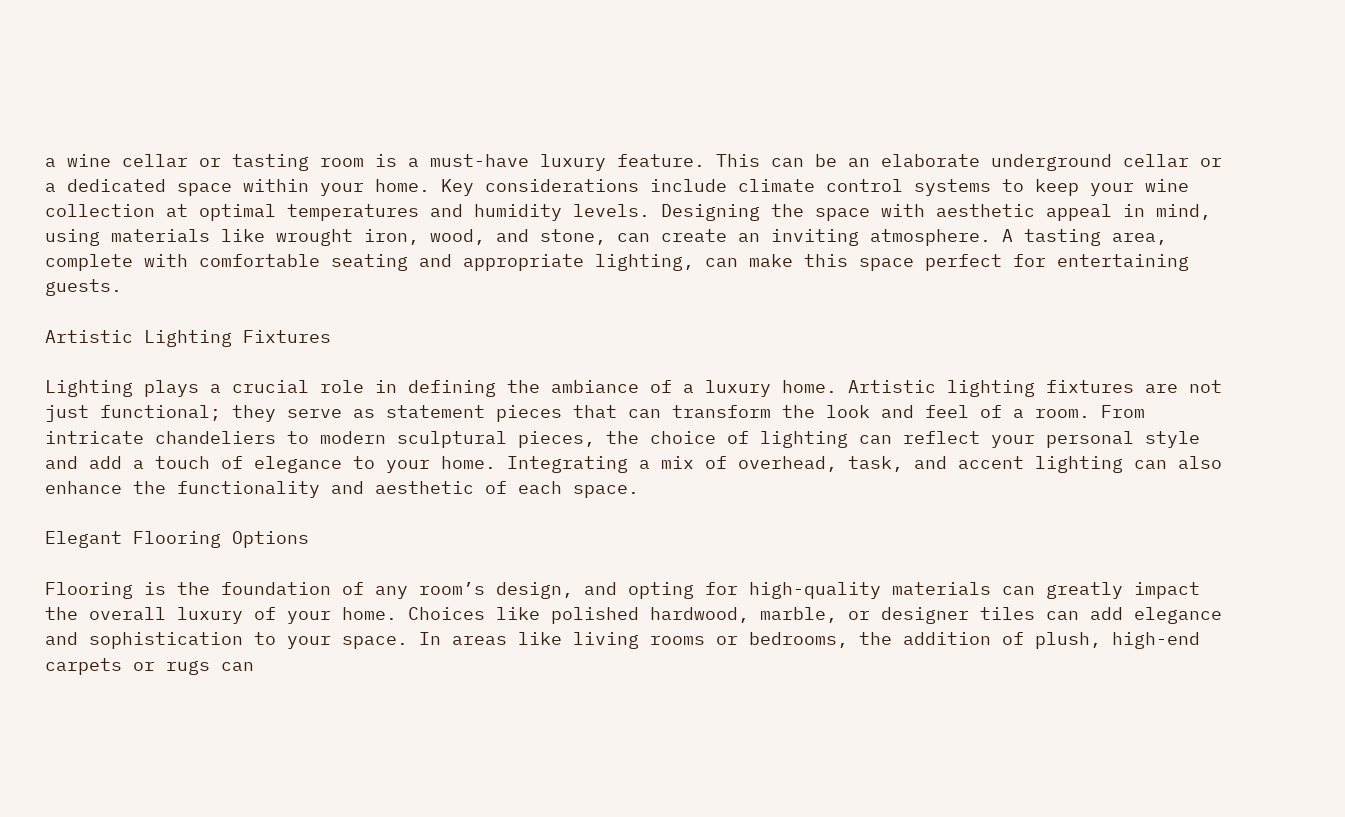a wine cellar or tasting room is a must-have luxury feature. This can be an elaborate underground cellar or a dedicated space within your home. Key considerations include climate control systems to keep your wine collection at optimal temperatures and humidity levels. Designing the space with aesthetic appeal in mind, using materials like wrought iron, wood, and stone, can create an inviting atmosphere. A tasting area, complete with comfortable seating and appropriate lighting, can make this space perfect for entertaining guests.

Artistic Lighting Fixtures

Lighting plays a crucial role in defining the ambiance of a luxury home. Artistic lighting fixtures are not just functional; they serve as statement pieces that can transform the look and feel of a room. From intricate chandeliers to modern sculptural pieces, the choice of lighting can reflect your personal style and add a touch of elegance to your home. Integrating a mix of overhead, task, and accent lighting can also enhance the functionality and aesthetic of each space.

Elegant Flooring Options

Flooring is the foundation of any room’s design, and opting for high-quality materials can greatly impact the overall luxury of your home. Choices like polished hardwood, marble, or designer tiles can add elegance and sophistication to your space. In areas like living rooms or bedrooms, the addition of plush, high-end carpets or rugs can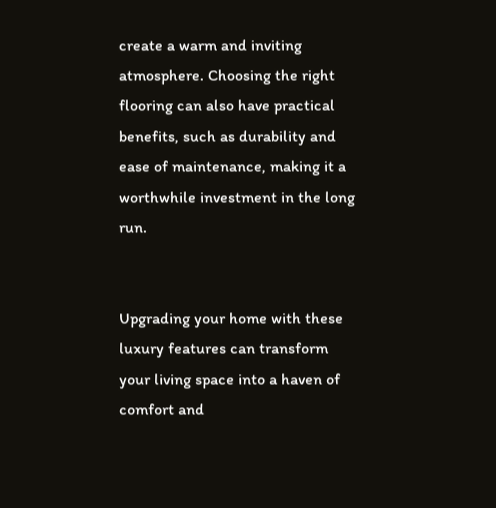create a warm and inviting atmosphere. Choosing the right flooring can also have practical benefits, such as durability and ease of maintenance, making it a worthwhile investment in the long run.


Upgrading your home with these luxury features can transform your living space into a haven of comfort and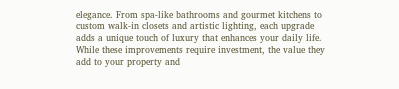elegance. From spa-like bathrooms and gourmet kitchens to custom walk-in closets and artistic lighting, each upgrade adds a unique touch of luxury that enhances your daily life. While these improvements require investment, the value they add to your property and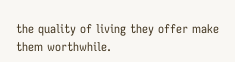the quality of living they offer make them worthwhile.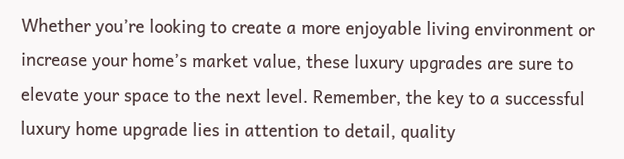Whether you’re looking to create a more enjoyable living environment or increase your home’s market value, these luxury upgrades are sure to elevate your space to the next level. Remember, the key to a successful luxury home upgrade lies in attention to detail, quality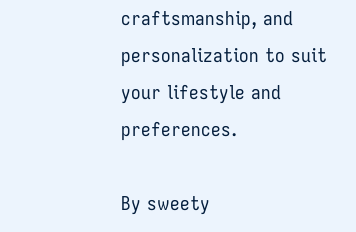craftsmanship, and personalization to suit your lifestyle and preferences.

By sweety